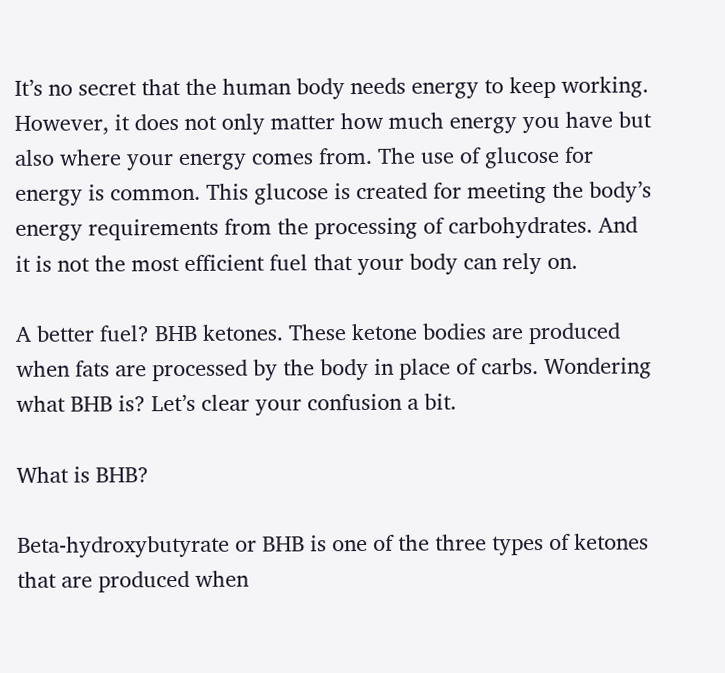It’s no secret that the human body needs energy to keep working. However, it does not only matter how much energy you have but also where your energy comes from. The use of glucose for energy is common. This glucose is created for meeting the body’s energy requirements from the processing of carbohydrates. And it is not the most efficient fuel that your body can rely on.

A better fuel? BHB ketones. These ketone bodies are produced when fats are processed by the body in place of carbs. Wondering what BHB is? Let’s clear your confusion a bit.

What is BHB?

Beta-hydroxybutyrate or BHB is one of the three types of ketones that are produced when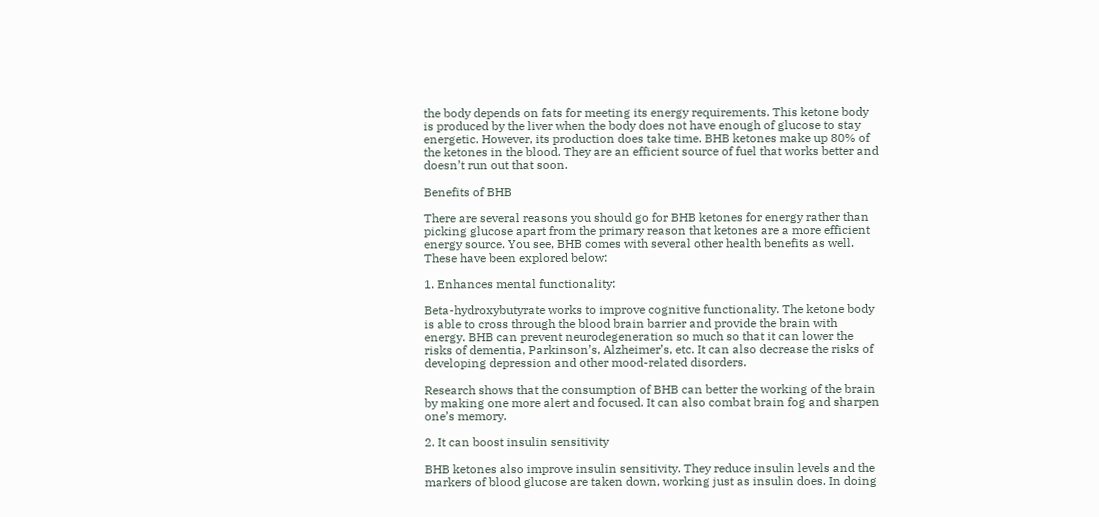the body depends on fats for meeting its energy requirements. This ketone body is produced by the liver when the body does not have enough of glucose to stay energetic. However, its production does take time. BHB ketones make up 80% of the ketones in the blood. They are an efficient source of fuel that works better and doesn’t run out that soon.

Benefits of BHB

There are several reasons you should go for BHB ketones for energy rather than picking glucose apart from the primary reason that ketones are a more efficient energy source. You see, BHB comes with several other health benefits as well. These have been explored below:

1. Enhances mental functionality:

Beta-hydroxybutyrate works to improve cognitive functionality. The ketone body is able to cross through the blood brain barrier and provide the brain with energy. BHB can prevent neurodegeneration so much so that it can lower the risks of dementia, Parkinson’s, Alzheimer’s, etc. It can also decrease the risks of developing depression and other mood-related disorders.

Research shows that the consumption of BHB can better the working of the brain by making one more alert and focused. It can also combat brain fog and sharpen one’s memory.

2. It can boost insulin sensitivity

BHB ketones also improve insulin sensitivity. They reduce insulin levels and the markers of blood glucose are taken down, working just as insulin does. In doing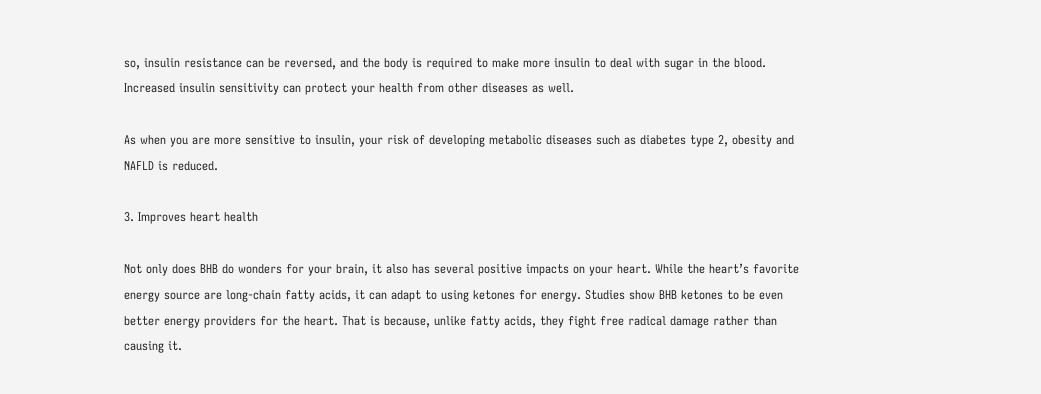so, insulin resistance can be reversed, and the body is required to make more insulin to deal with sugar in the blood. Increased insulin sensitivity can protect your health from other diseases as well.

As when you are more sensitive to insulin, your risk of developing metabolic diseases such as diabetes type 2, obesity and NAFLD is reduced.

3. Improves heart health

Not only does BHB do wonders for your brain, it also has several positive impacts on your heart. While the heart’s favorite energy source are long-chain fatty acids, it can adapt to using ketones for energy. Studies show BHB ketones to be even better energy providers for the heart. That is because, unlike fatty acids, they fight free radical damage rather than causing it.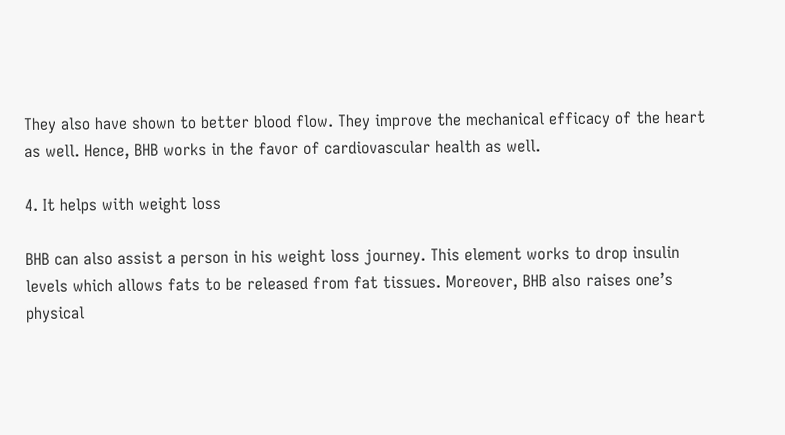They also have shown to better blood flow. They improve the mechanical efficacy of the heart as well. Hence, BHB works in the favor of cardiovascular health as well.

4. It helps with weight loss

BHB can also assist a person in his weight loss journey. This element works to drop insulin levels which allows fats to be released from fat tissues. Moreover, BHB also raises one’s physical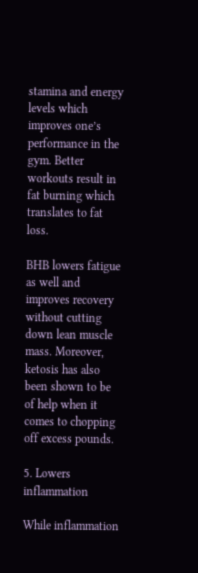stamina and energy levels which improves one’s performance in the gym. Better workouts result in fat burning which translates to fat loss.

BHB lowers fatigue as well and improves recovery without cutting down lean muscle mass. Moreover, ketosis has also been shown to be of help when it comes to chopping off excess pounds.

5. Lowers inflammation

While inflammation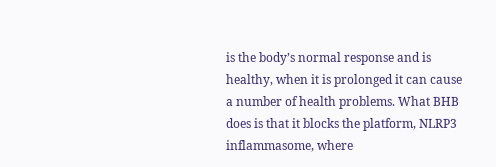is the body’s normal response and is healthy, when it is prolonged it can cause a number of health problems. What BHB does is that it blocks the platform, NLRP3 inflammasome, where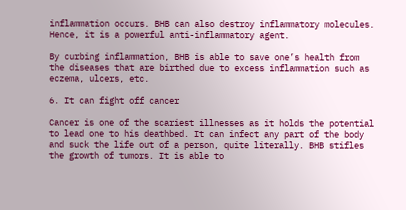inflammation occurs. BHB can also destroy inflammatory molecules. Hence, it is a powerful anti-inflammatory agent.

By curbing inflammation, BHB is able to save one’s health from the diseases that are birthed due to excess inflammation such as eczema, ulcers, etc.

6. It can fight off cancer

Cancer is one of the scariest illnesses as it holds the potential to lead one to his deathbed. It can infect any part of the body and suck the life out of a person, quite literally. BHB stifles the growth of tumors. It is able to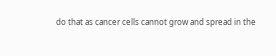do that as cancer cells cannot grow and spread in the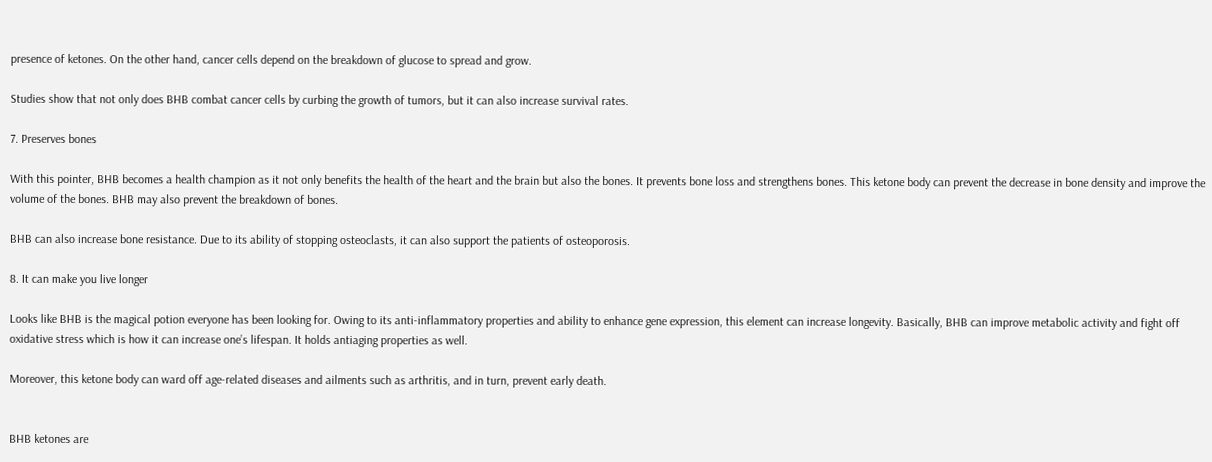presence of ketones. On the other hand, cancer cells depend on the breakdown of glucose to spread and grow.

Studies show that not only does BHB combat cancer cells by curbing the growth of tumors, but it can also increase survival rates.

7. Preserves bones

With this pointer, BHB becomes a health champion as it not only benefits the health of the heart and the brain but also the bones. It prevents bone loss and strengthens bones. This ketone body can prevent the decrease in bone density and improve the volume of the bones. BHB may also prevent the breakdown of bones.

BHB can also increase bone resistance. Due to its ability of stopping osteoclasts, it can also support the patients of osteoporosis.

8. It can make you live longer

Looks like BHB is the magical potion everyone has been looking for. Owing to its anti-inflammatory properties and ability to enhance gene expression, this element can increase longevity. Basically, BHB can improve metabolic activity and fight off oxidative stress which is how it can increase one’s lifespan. It holds antiaging properties as well.

Moreover, this ketone body can ward off age-related diseases and ailments such as arthritis, and in turn, prevent early death.


BHB ketones are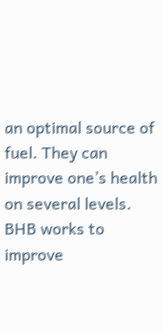an optimal source of fuel. They can improve one’s health on several levels. BHB works to improve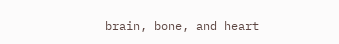brain, bone, and heart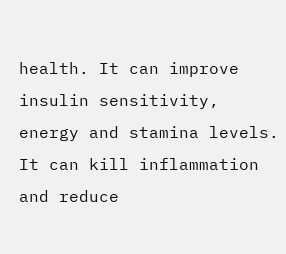health. It can improve insulin sensitivity, energy and stamina levels. It can kill inflammation and reduce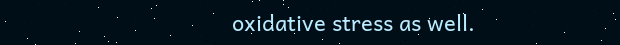oxidative stress as well.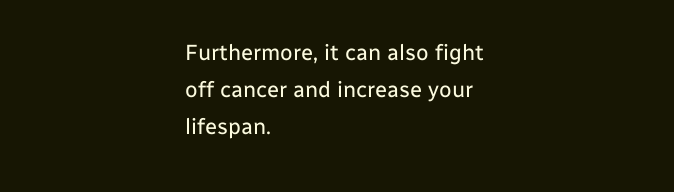Furthermore, it can also fight off cancer and increase your lifespan.